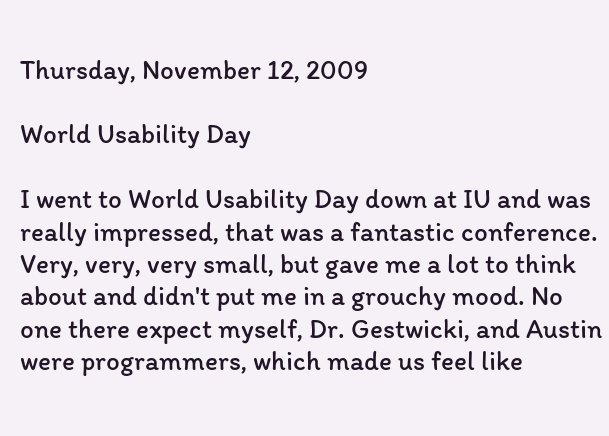Thursday, November 12, 2009

World Usability Day

I went to World Usability Day down at IU and was really impressed, that was a fantastic conference. Very, very, very small, but gave me a lot to think about and didn't put me in a grouchy mood. No one there expect myself, Dr. Gestwicki, and Austin were programmers, which made us feel like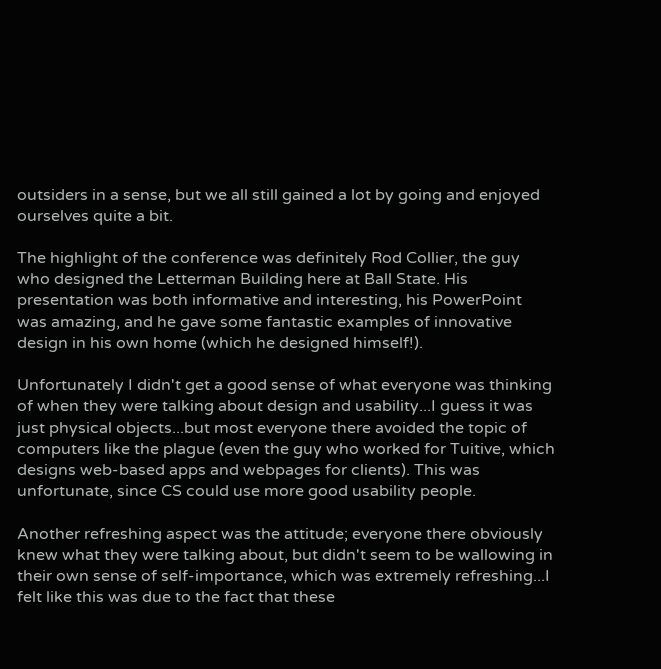outsiders in a sense, but we all still gained a lot by going and enjoyed ourselves quite a bit.

The highlight of the conference was definitely Rod Collier, the guy who designed the Letterman Building here at Ball State. His presentation was both informative and interesting, his PowerPoint was amazing, and he gave some fantastic examples of innovative design in his own home (which he designed himself!).

Unfortunately I didn't get a good sense of what everyone was thinking of when they were talking about design and usability...I guess it was just physical objects...but most everyone there avoided the topic of computers like the plague (even the guy who worked for Tuitive, which designs web-based apps and webpages for clients). This was unfortunate, since CS could use more good usability people.

Another refreshing aspect was the attitude; everyone there obviously knew what they were talking about, but didn't seem to be wallowing in their own sense of self-importance, which was extremely refreshing...I felt like this was due to the fact that these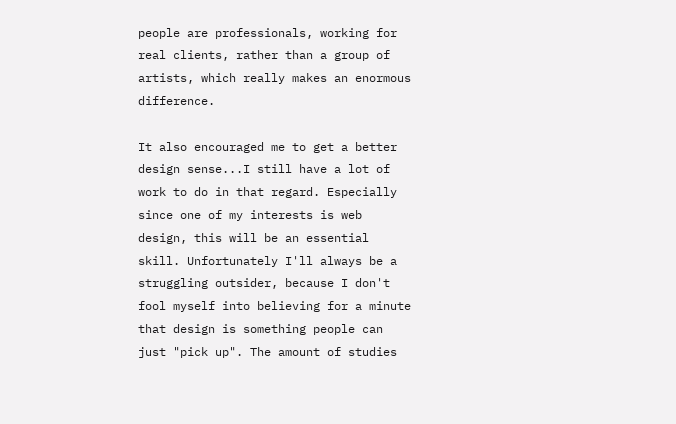people are professionals, working for real clients, rather than a group of artists, which really makes an enormous difference.

It also encouraged me to get a better design sense...I still have a lot of work to do in that regard. Especially since one of my interests is web design, this will be an essential skill. Unfortunately I'll always be a struggling outsider, because I don't fool myself into believing for a minute that design is something people can just "pick up". The amount of studies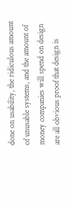done on usability, the ridiculous amount of unusable systems, and the amount of money companies will spend on design are all obvious proof that design is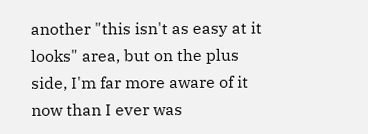another "this isn't as easy at it looks" area, but on the plus side, I'm far more aware of it now than I ever was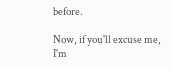before.

Now, if you'll excuse me, I'm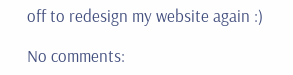off to redesign my website again :)

No comments: